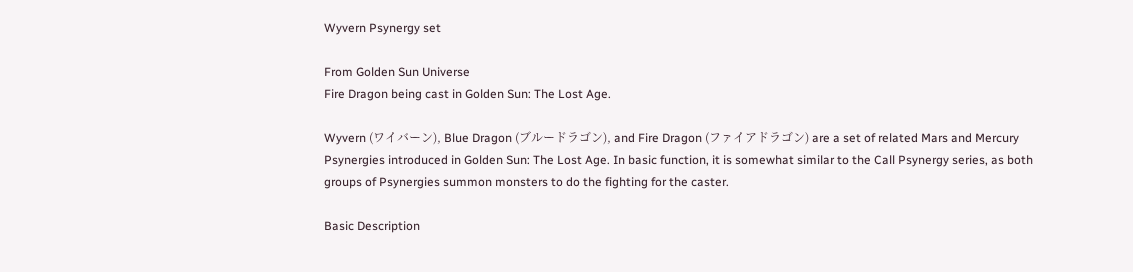Wyvern Psynergy set

From Golden Sun Universe
Fire Dragon being cast in Golden Sun: The Lost Age.

Wyvern (ワイバーン), Blue Dragon (ブルードラゴン), and Fire Dragon (ファイアドラゴン) are a set of related Mars and Mercury Psynergies introduced in Golden Sun: The Lost Age. In basic function, it is somewhat similar to the Call Psynergy series, as both groups of Psynergies summon monsters to do the fighting for the caster.

Basic Description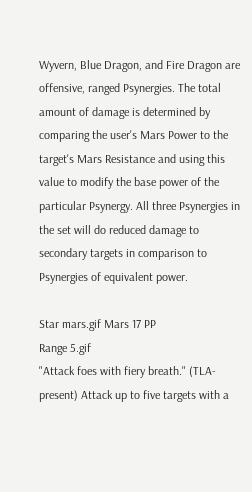Wyvern, Blue Dragon, and Fire Dragon are offensive, ranged Psynergies. The total amount of damage is determined by comparing the user's Mars Power to the target's Mars Resistance and using this value to modify the base power of the particular Psynergy. All three Psynergies in the set will do reduced damage to secondary targets in comparison to Psynergies of equivalent power.

Star mars.gif Mars 17 PP
Range 5.gif
"Attack foes with fiery breath." (TLA-present) Attack up to five targets with a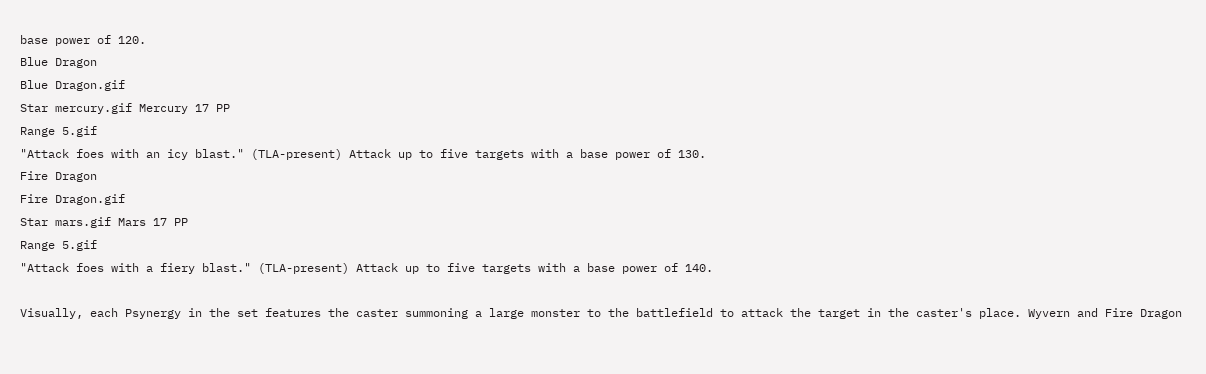base power of 120.
Blue Dragon
Blue Dragon.gif
Star mercury.gif Mercury 17 PP
Range 5.gif
"Attack foes with an icy blast." (TLA-present) Attack up to five targets with a base power of 130.
Fire Dragon
Fire Dragon.gif
Star mars.gif Mars 17 PP
Range 5.gif
"Attack foes with a fiery blast." (TLA-present) Attack up to five targets with a base power of 140.

Visually, each Psynergy in the set features the caster summoning a large monster to the battlefield to attack the target in the caster's place. Wyvern and Fire Dragon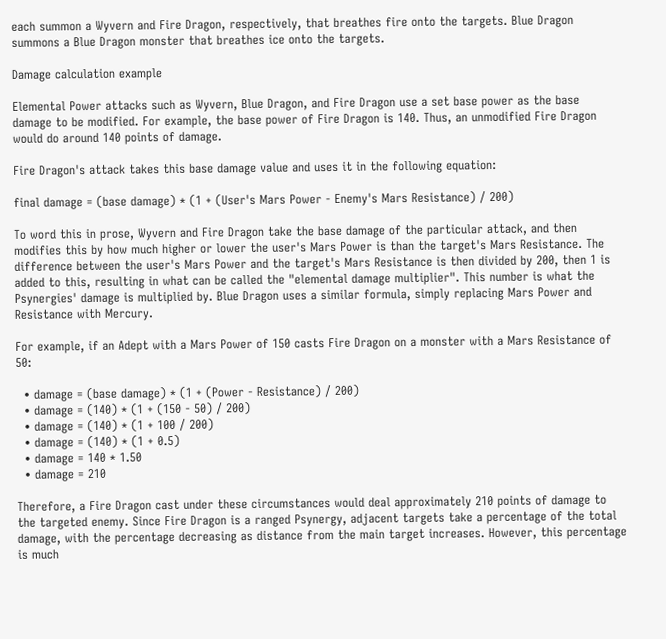each summon a Wyvern and Fire Dragon, respectively, that breathes fire onto the targets. Blue Dragon summons a Blue Dragon monster that breathes ice onto the targets.

Damage calculation example

Elemental Power attacks such as Wyvern, Blue Dragon, and Fire Dragon use a set base power as the base damage to be modified. For example, the base power of Fire Dragon is 140. Thus, an unmodified Fire Dragon would do around 140 points of damage.

Fire Dragon's attack takes this base damage value and uses it in the following equation:

final damage = (base damage) * (1 + (User's Mars Power - Enemy's Mars Resistance) / 200)

To word this in prose, Wyvern and Fire Dragon take the base damage of the particular attack, and then modifies this by how much higher or lower the user's Mars Power is than the target's Mars Resistance. The difference between the user's Mars Power and the target's Mars Resistance is then divided by 200, then 1 is added to this, resulting in what can be called the "elemental damage multiplier". This number is what the Psynergies' damage is multiplied by. Blue Dragon uses a similar formula, simply replacing Mars Power and Resistance with Mercury.

For example, if an Adept with a Mars Power of 150 casts Fire Dragon on a monster with a Mars Resistance of 50:

  • damage = (base damage) * (1 + (Power - Resistance) / 200)
  • damage = (140) * (1 + (150 - 50) / 200)
  • damage = (140) * (1 + 100 / 200)
  • damage = (140) * (1 + 0.5)
  • damage = 140 * 1.50
  • damage = 210

Therefore, a Fire Dragon cast under these circumstances would deal approximately 210 points of damage to the targeted enemy. Since Fire Dragon is a ranged Psynergy, adjacent targets take a percentage of the total damage, with the percentage decreasing as distance from the main target increases. However, this percentage is much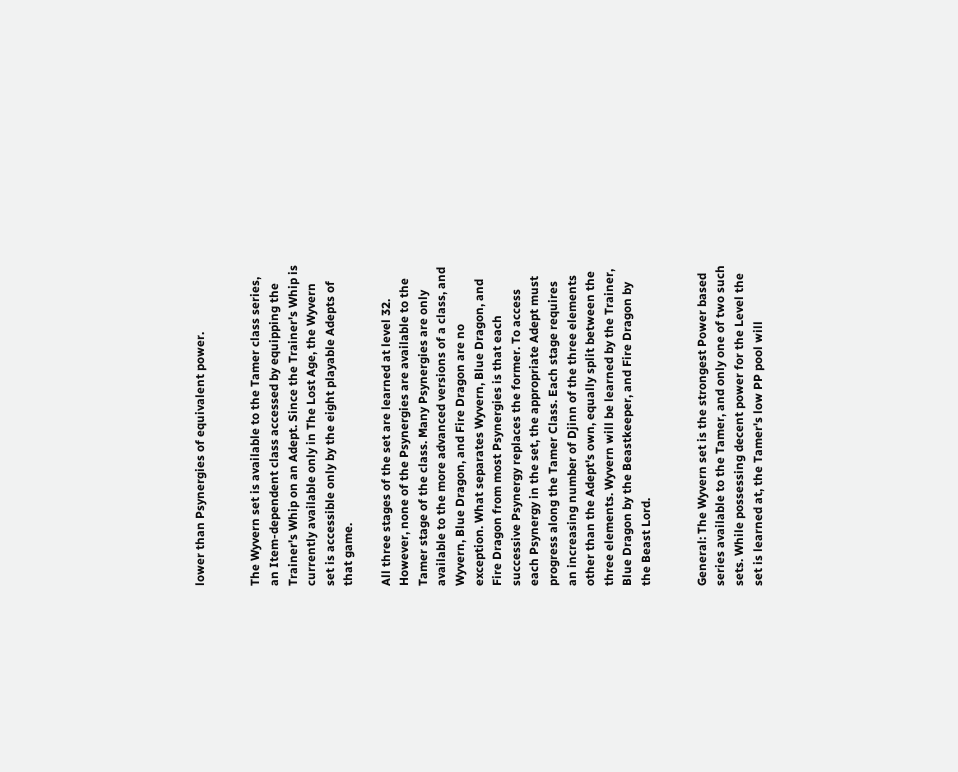lower than Psynergies of equivalent power.


The Wyvern set is available to the Tamer class series, an Item-dependent class accessed by equipping the Trainer's Whip on an Adept. Since the Trainer's Whip is currently available only in The Lost Age, the Wyvern set is accessible only by the eight playable Adepts of that game.

All three stages of the set are learned at level 32. However, none of the Psynergies are available to the Tamer stage of the class. Many Psynergies are only available to the more advanced versions of a class, and Wyvern, Blue Dragon, and Fire Dragon are no exception. What separates Wyvern, Blue Dragon, and Fire Dragon from most Psynergies is that each successive Psynergy replaces the former. To access each Psynergy in the set, the appropriate Adept must progress along the Tamer Class. Each stage requires an increasing number of Djinn of the three elements other than the Adept's own, equally split between the three elements. Wyvern will be learned by the Trainer, Blue Dragon by the Beastkeeper, and Fire Dragon by the Beast Lord.


General: The Wyvern set is the strongest Power based series available to the Tamer, and only one of two such sets. While possessing decent power for the Level the set is learned at, the Tamer's low PP pool will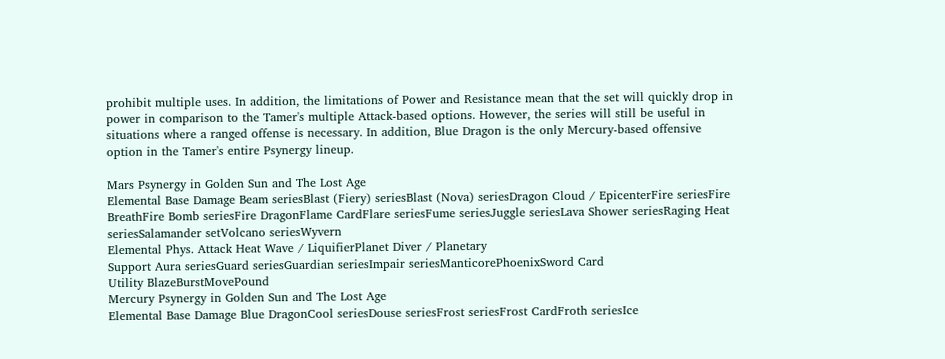prohibit multiple uses. In addition, the limitations of Power and Resistance mean that the set will quickly drop in power in comparison to the Tamer's multiple Attack-based options. However, the series will still be useful in situations where a ranged offense is necessary. In addition, Blue Dragon is the only Mercury-based offensive option in the Tamer's entire Psynergy lineup.

Mars Psynergy in Golden Sun and The Lost Age
Elemental Base Damage Beam seriesBlast (Fiery) seriesBlast (Nova) seriesDragon Cloud / EpicenterFire seriesFire BreathFire Bomb seriesFire DragonFlame CardFlare seriesFume seriesJuggle seriesLava Shower seriesRaging Heat seriesSalamander setVolcano seriesWyvern
Elemental Phys. Attack Heat Wave / LiquifierPlanet Diver / Planetary
Support Aura seriesGuard seriesGuardian seriesImpair seriesManticorePhoenixSword Card
Utility BlazeBurstMovePound
Mercury Psynergy in Golden Sun and The Lost Age
Elemental Base Damage Blue DragonCool seriesDouse seriesFrost seriesFrost CardFroth seriesIce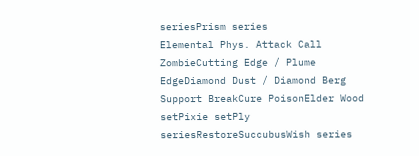seriesPrism series
Elemental Phys. Attack Call ZombieCutting Edge / Plume EdgeDiamond Dust / Diamond Berg
Support BreakCure PoisonElder Wood setPixie setPly seriesRestoreSuccubusWish series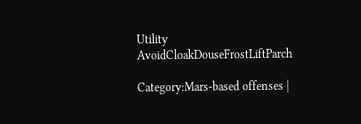Utility AvoidCloakDouseFrostLiftParch

Category:Mars-based offenses |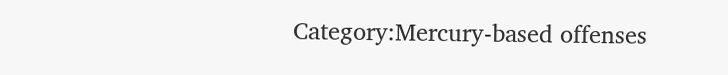Category:Mercury-based offenses